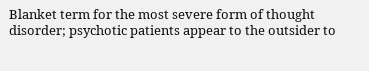Blanket term for the most severe form of thought disorder; psychotic patients appear to the outsider to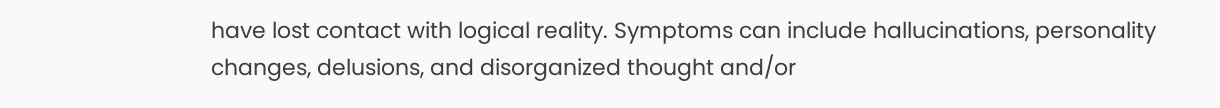have lost contact with logical reality. Symptoms can include hallucinations, personality changes, delusions, and disorganized thought and/or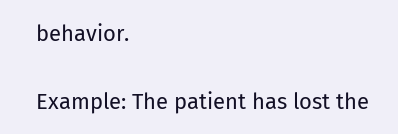behavior.

Example: The patient has lost the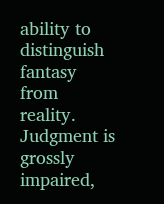ability to distinguish fantasy from reality. Judgment is grossly impaired,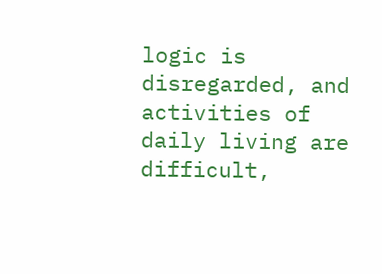logic is disregarded, and activities of daily living are difficult,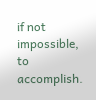if not impossible, to accomplish.